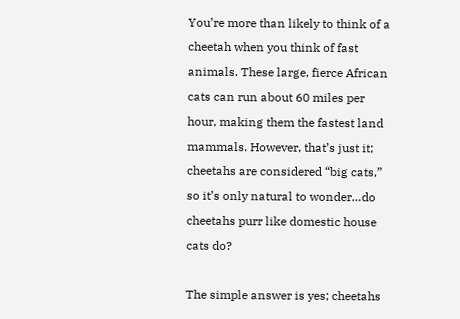You’re more than likely to think of a cheetah when you think of fast animals. These large, fierce African cats can run about 60 miles per hour, making them the fastest land mammals. However, that’s just it; cheetahs are considered “big cats,” so it’s only natural to wonder…do cheetahs purr like domestic house cats do?

The simple answer is yes; cheetahs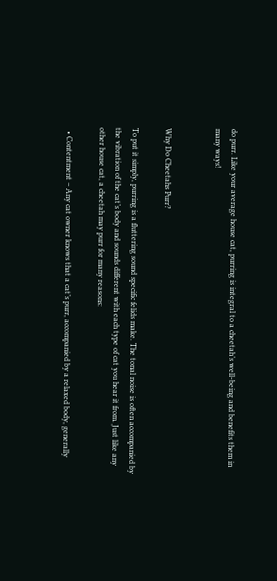do purr. Like your average house cat, purring is integral to a cheetah’s well-being and benefits them in many ways!


Why Do Cheetahs Purr?

To put it simply, purring is a fluttering sound specific felids make. The tonal noise is often accompanied by the vibration of the cat’s body and sounds different with each type of cat you hear it from. Just like any other house cat, a cheetah may purr for many reasons:

  • Contentment – Any cat owner knows that a cat’s purr, accompanied by a relaxed body, generally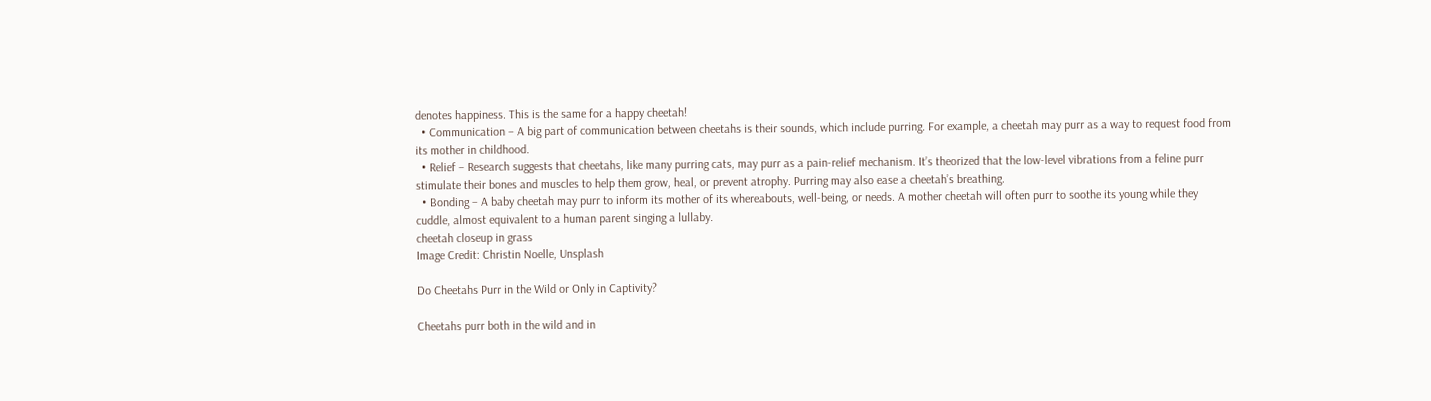denotes happiness. This is the same for a happy cheetah!
  • Communication – A big part of communication between cheetahs is their sounds, which include purring. For example, a cheetah may purr as a way to request food from its mother in childhood.
  • Relief – Research suggests that cheetahs, like many purring cats, may purr as a pain-relief mechanism. It’s theorized that the low-level vibrations from a feline purr stimulate their bones and muscles to help them grow, heal, or prevent atrophy. Purring may also ease a cheetah’s breathing.
  • Bonding – A baby cheetah may purr to inform its mother of its whereabouts, well-being, or needs. A mother cheetah will often purr to soothe its young while they cuddle, almost equivalent to a human parent singing a lullaby.
cheetah closeup in grass
Image Credit: Christin Noelle, Unsplash

Do Cheetahs Purr in the Wild or Only in Captivity?

Cheetahs purr both in the wild and in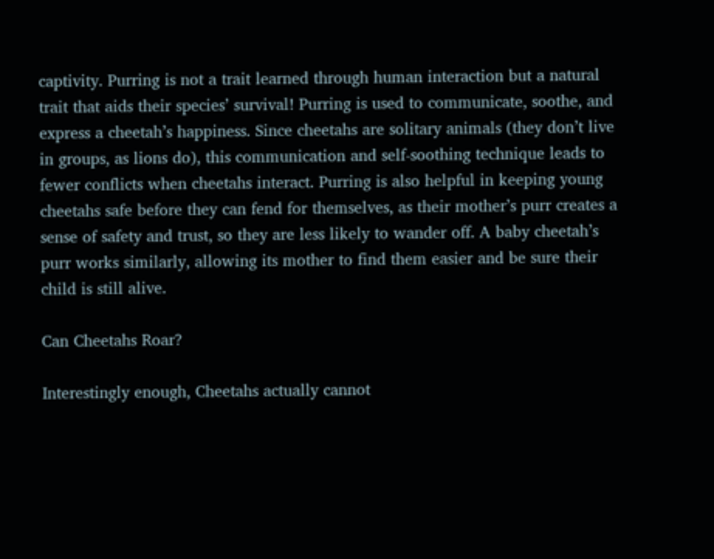captivity. Purring is not a trait learned through human interaction but a natural trait that aids their species’ survival! Purring is used to communicate, soothe, and express a cheetah’s happiness. Since cheetahs are solitary animals (they don’t live in groups, as lions do), this communication and self-soothing technique leads to fewer conflicts when cheetahs interact. Purring is also helpful in keeping young cheetahs safe before they can fend for themselves, as their mother’s purr creates a sense of safety and trust, so they are less likely to wander off. A baby cheetah’s purr works similarly, allowing its mother to find them easier and be sure their child is still alive.

Can Cheetahs Roar?

Interestingly enough, Cheetahs actually cannot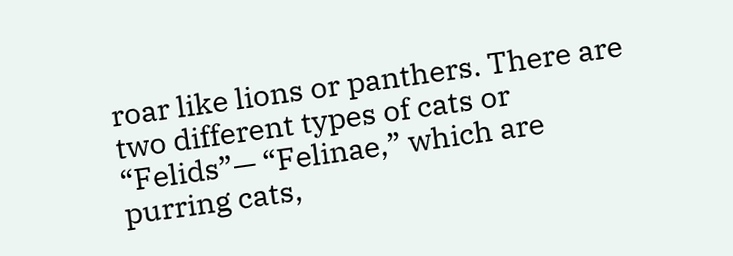roar like lions or panthers. There are two different types of cats or “Felids”— “Felinae,” which are purring cats,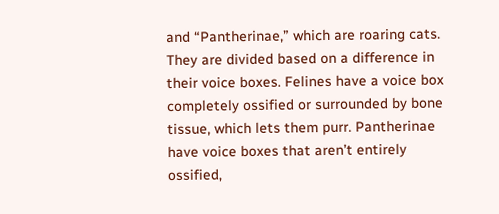and “Pantherinae,” which are roaring cats. They are divided based on a difference in their voice boxes. Felines have a voice box completely ossified or surrounded by bone tissue, which lets them purr. Pantherinae have voice boxes that aren’t entirely ossified,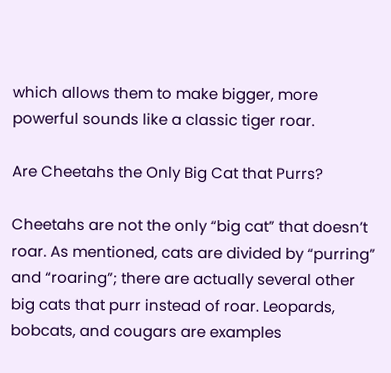which allows them to make bigger, more powerful sounds like a classic tiger roar.

Are Cheetahs the Only Big Cat that Purrs?

Cheetahs are not the only “big cat” that doesn’t roar. As mentioned, cats are divided by “purring” and “roaring”; there are actually several other big cats that purr instead of roar. Leopards, bobcats, and cougars are examples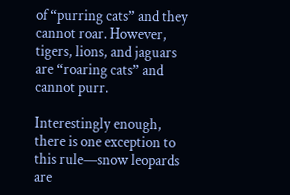of “purring cats” and they cannot roar. However, tigers, lions, and jaguars are “roaring cats” and cannot purr.

Interestingly enough, there is one exception to this rule—snow leopards are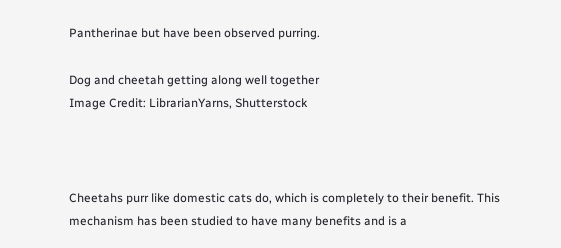Pantherinae but have been observed purring.

Dog and cheetah getting along well together
Image Credit: LibrarianYarns, Shutterstock



Cheetahs purr like domestic cats do, which is completely to their benefit. This mechanism has been studied to have many benefits and is a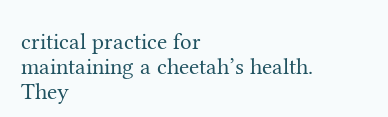critical practice for maintaining a cheetah’s health. They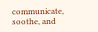communicate, soothe, and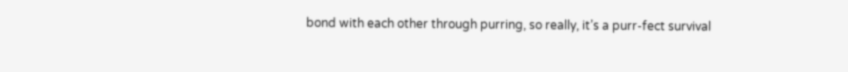bond with each other through purring, so really, it’s a purr-fect survival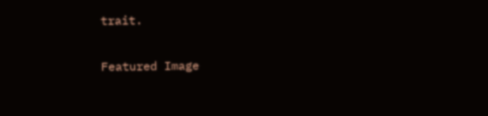trait.


Featured Image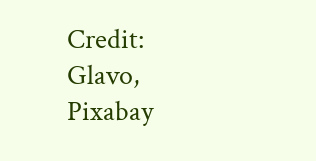Credit: Glavo, Pixabay